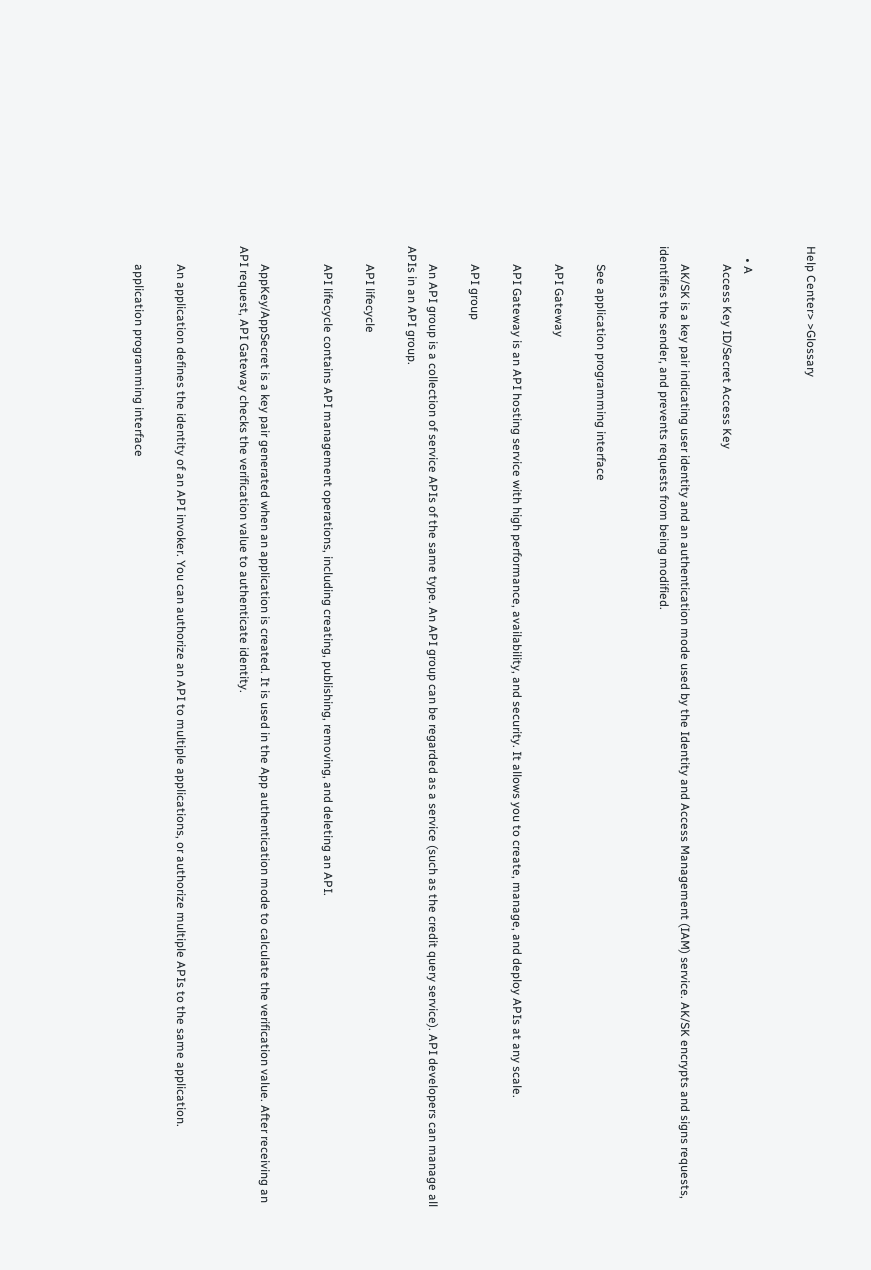Help Center> >Glossary


    • A
      Access Key ID/Secret Access Key

      AK/SK is a key pair indicating user identity and an authentication mode used by the Identity and Access Management (IAM) service. AK/SK encrypts and signs requests, identifies the sender, and prevents requests from being modified.


      See application programming interface

      API Gateway

      API Gateway is an API hosting service with high performance, availability, and security. It allows you to create, manage, and deploy APIs at any scale.

      API group

      An API group is a collection of service APIs of the same type. An API group can be regarded as a service (such as the credit query service). API developers can manage all APIs in an API group.

      API lifecycle

      API lifecycle contains API management operations, including creating, publishing, removing, and deleting an API.


      AppKey/AppSecret is a key pair generated when an application is created. It is used in the App authentication mode to calculate the verification value. After receiving an API request, API Gateway checks the verification value to authenticate identity.


      An application defines the identity of an API invoker. You can authorize an API to multiple applications, or authorize multiple APIs to the same application.

      application programming interface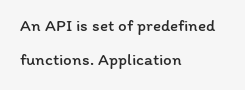An API is set of predefined functions. Application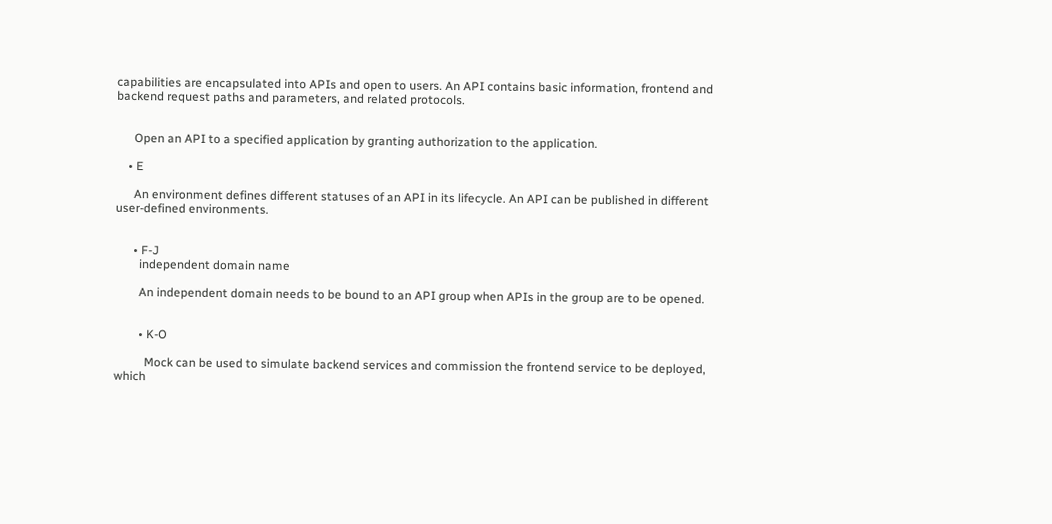capabilities are encapsulated into APIs and open to users. An API contains basic information, frontend and backend request paths and parameters, and related protocols.


      Open an API to a specified application by granting authorization to the application.

    • E

      An environment defines different statuses of an API in its lifecycle. An API can be published in different user-defined environments.


      • F-J
        independent domain name

        An independent domain needs to be bound to an API group when APIs in the group are to be opened.


        • K-O

          Mock can be used to simulate backend services and commission the frontend service to be deployed, which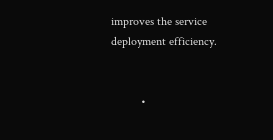improves the service deployment efficiency.


          •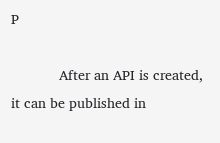P

            After an API is created, it can be published in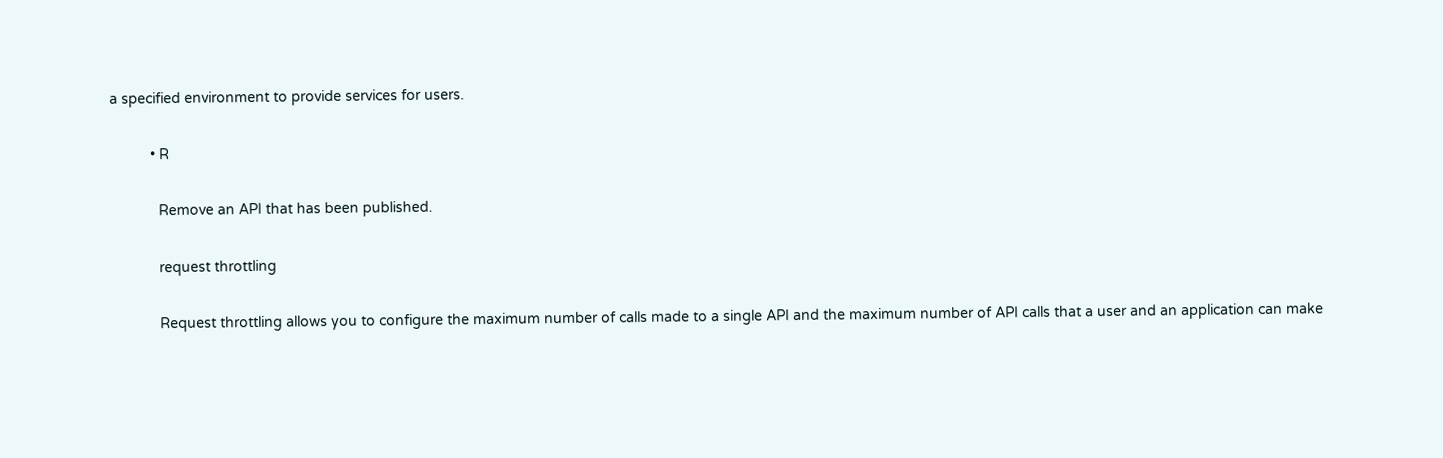a specified environment to provide services for users.

          • R

            Remove an API that has been published.

            request throttling

            Request throttling allows you to configure the maximum number of calls made to a single API and the maximum number of API calls that a user and an application can make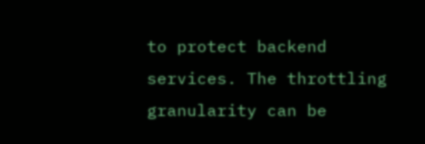to protect backend services. The throttling granularity can be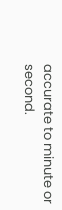accurate to minute or second.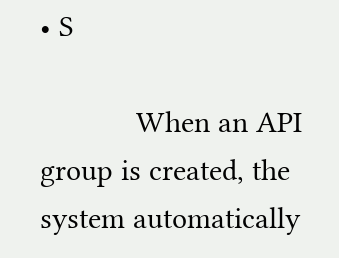• S

            When an API group is created, the system automatically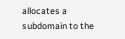allocates a subdomain to the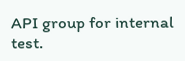API group for internal test.